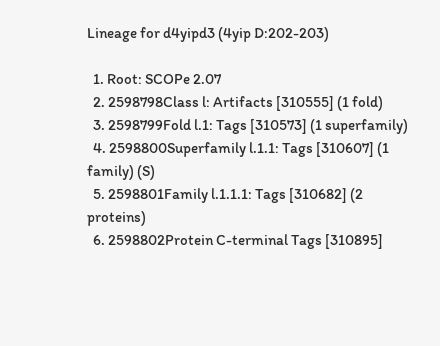Lineage for d4yipd3 (4yip D:202-203)

  1. Root: SCOPe 2.07
  2. 2598798Class l: Artifacts [310555] (1 fold)
  3. 2598799Fold l.1: Tags [310573] (1 superfamily)
  4. 2598800Superfamily l.1.1: Tags [310607] (1 family) (S)
  5. 2598801Family l.1.1.1: Tags [310682] (2 proteins)
  6. 2598802Protein C-terminal Tags [310895]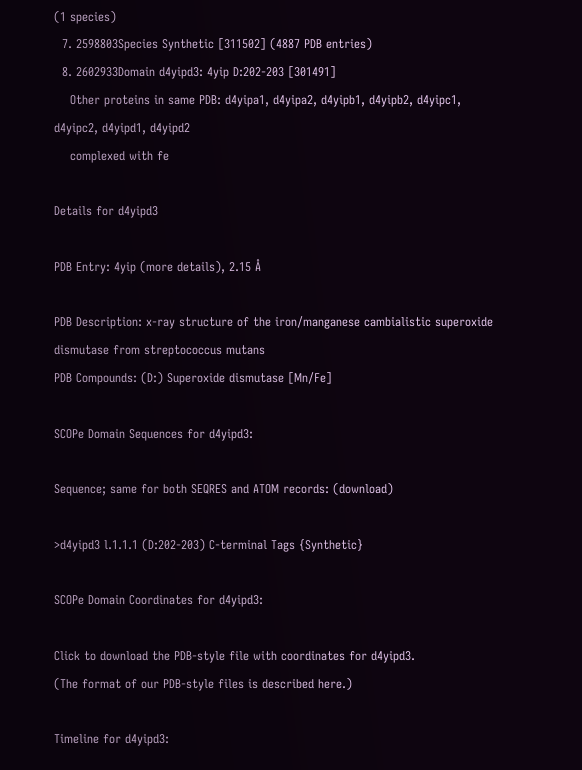(1 species)
  7. 2598803Species Synthetic [311502] (4887 PDB entries)
  8. 2602933Domain d4yipd3: 4yip D:202-203 [301491]
    Other proteins in same PDB: d4yipa1, d4yipa2, d4yipb1, d4yipb2, d4yipc1, d4yipc2, d4yipd1, d4yipd2
    complexed with fe

Details for d4yipd3

PDB Entry: 4yip (more details), 2.15 Å

PDB Description: x-ray structure of the iron/manganese cambialistic superoxide dismutase from streptococcus mutans
PDB Compounds: (D:) Superoxide dismutase [Mn/Fe]

SCOPe Domain Sequences for d4yipd3:

Sequence; same for both SEQRES and ATOM records: (download)

>d4yipd3 l.1.1.1 (D:202-203) C-terminal Tags {Synthetic}

SCOPe Domain Coordinates for d4yipd3:

Click to download the PDB-style file with coordinates for d4yipd3.
(The format of our PDB-style files is described here.)

Timeline for d4yipd3: